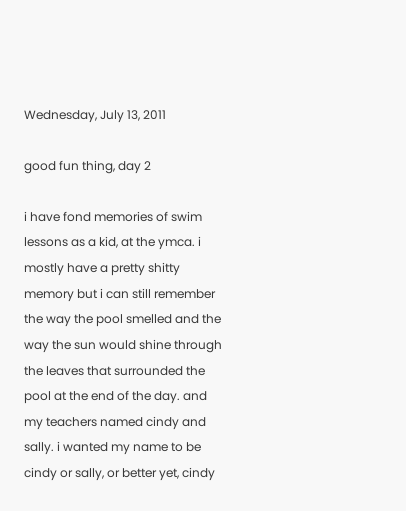Wednesday, July 13, 2011

good fun thing, day 2

i have fond memories of swim lessons as a kid, at the ymca. i mostly have a pretty shitty memory but i can still remember the way the pool smelled and the way the sun would shine through the leaves that surrounded the pool at the end of the day. and my teachers named cindy and sally. i wanted my name to be cindy or sally, or better yet, cindy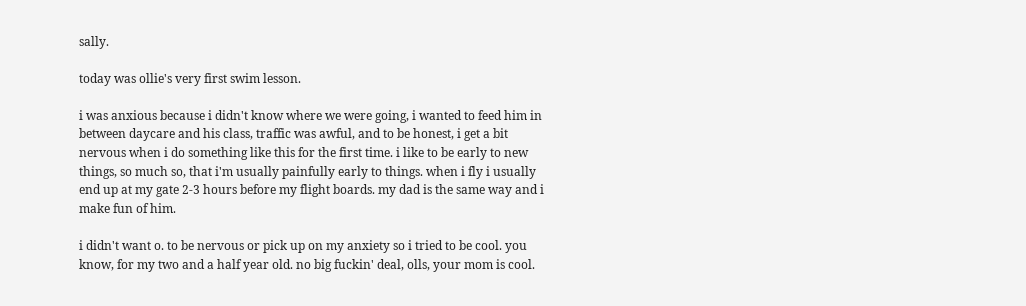sally.

today was ollie's very first swim lesson.

i was anxious because i didn't know where we were going, i wanted to feed him in between daycare and his class, traffic was awful, and to be honest, i get a bit nervous when i do something like this for the first time. i like to be early to new things, so much so, that i'm usually painfully early to things. when i fly i usually end up at my gate 2-3 hours before my flight boards. my dad is the same way and i make fun of him.

i didn't want o. to be nervous or pick up on my anxiety so i tried to be cool. you know, for my two and a half year old. no big fuckin' deal, olls, your mom is cool.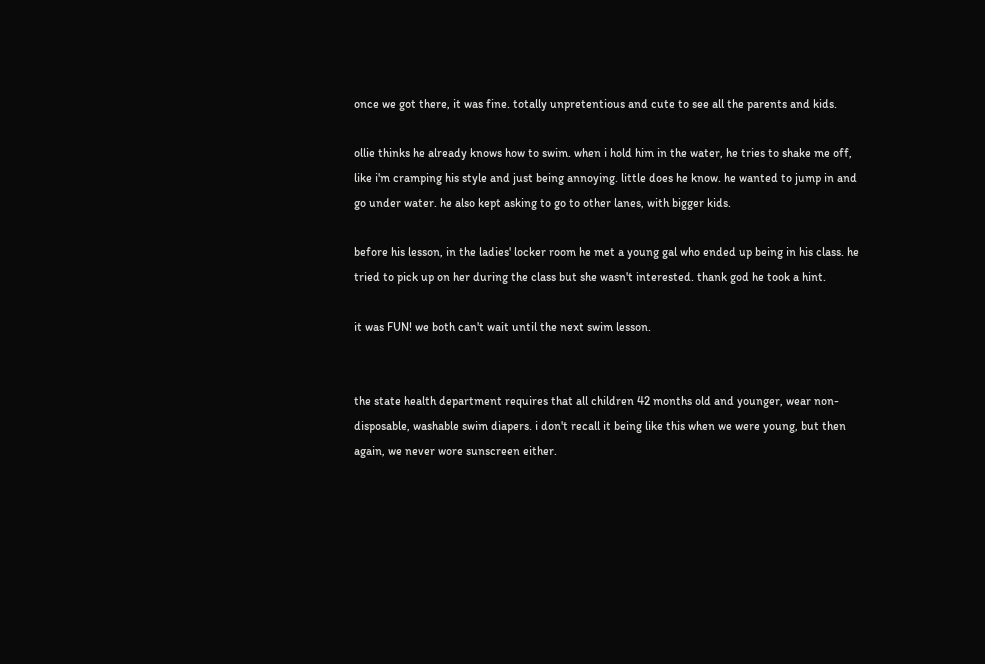once we got there, it was fine. totally unpretentious and cute to see all the parents and kids.

ollie thinks he already knows how to swim. when i hold him in the water, he tries to shake me off, like i'm cramping his style and just being annoying. little does he know. he wanted to jump in and go under water. he also kept asking to go to other lanes, with bigger kids.

before his lesson, in the ladies' locker room he met a young gal who ended up being in his class. he tried to pick up on her during the class but she wasn't interested. thank god he took a hint.

it was FUN! we both can't wait until the next swim lesson.


the state health department requires that all children 42 months old and younger, wear non-disposable, washable swim diapers. i don't recall it being like this when we were young, but then again, we never wore sunscreen either.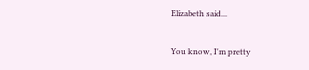Elizabeth said...

You know, I'm pretty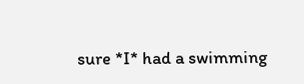sure *I* had a swimming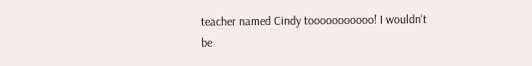teacher named Cindy tooooooooooo! I wouldn't be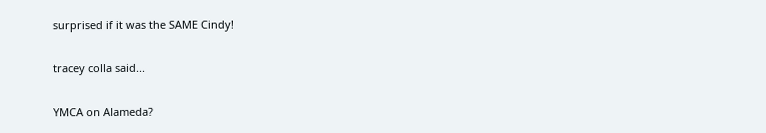surprised if it was the SAME Cindy!

tracey colla said...

YMCA on Alameda?